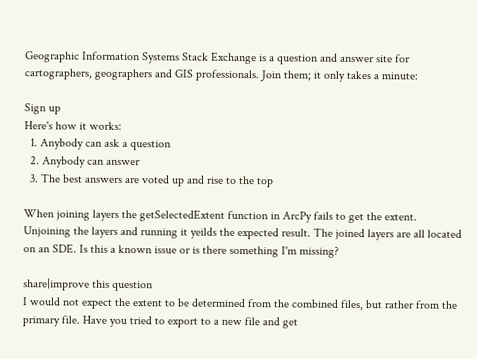Geographic Information Systems Stack Exchange is a question and answer site for cartographers, geographers and GIS professionals. Join them; it only takes a minute:

Sign up
Here's how it works:
  1. Anybody can ask a question
  2. Anybody can answer
  3. The best answers are voted up and rise to the top

When joining layers the getSelectedExtent function in ArcPy fails to get the extent. Unjoining the layers and running it yeilds the expected result. The joined layers are all located on an SDE. Is this a known issue or is there something I'm missing?

share|improve this question
I would not expect the extent to be determined from the combined files, but rather from the primary file. Have you tried to export to a new file and get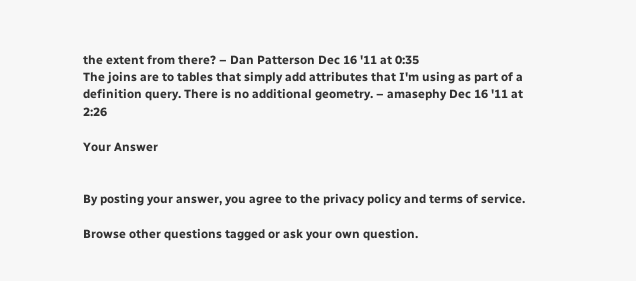the extent from there? – Dan Patterson Dec 16 '11 at 0:35
The joins are to tables that simply add attributes that I'm using as part of a definition query. There is no additional geometry. – amasephy Dec 16 '11 at 2:26

Your Answer


By posting your answer, you agree to the privacy policy and terms of service.

Browse other questions tagged or ask your own question.